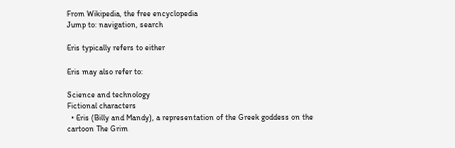From Wikipedia, the free encyclopedia
Jump to: navigation, search

Eris typically refers to either

Eris may also refer to:

Science and technology
Fictional characters
  • Eris (Billy and Mandy), a representation of the Greek goddess on the cartoon The Grim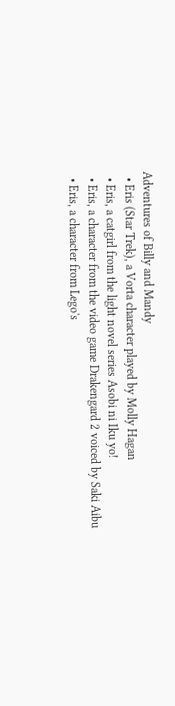Adventures of Billy and Mandy
  • Eris (Star Trek), a Vorta character played by Molly Hagan
  • Eris, a catgirl from the light novel series Asobi ni Iku yo!
  • Eris, a character from the video game Drakengard 2 voiced by Saki Aibu
  • Eris, a character from Lego's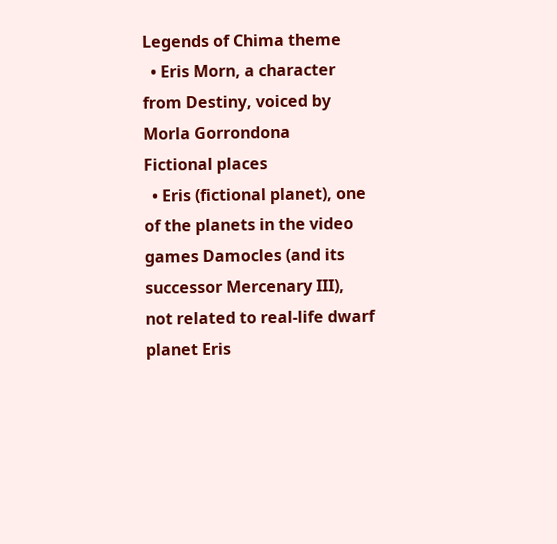Legends of Chima theme
  • Eris Morn, a character from Destiny, voiced by Morla Gorrondona
Fictional places
  • Eris (fictional planet), one of the planets in the video games Damocles (and its successor Mercenary III), not related to real-life dwarf planet Eris